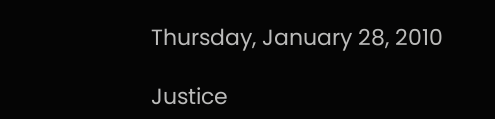Thursday, January 28, 2010

Justice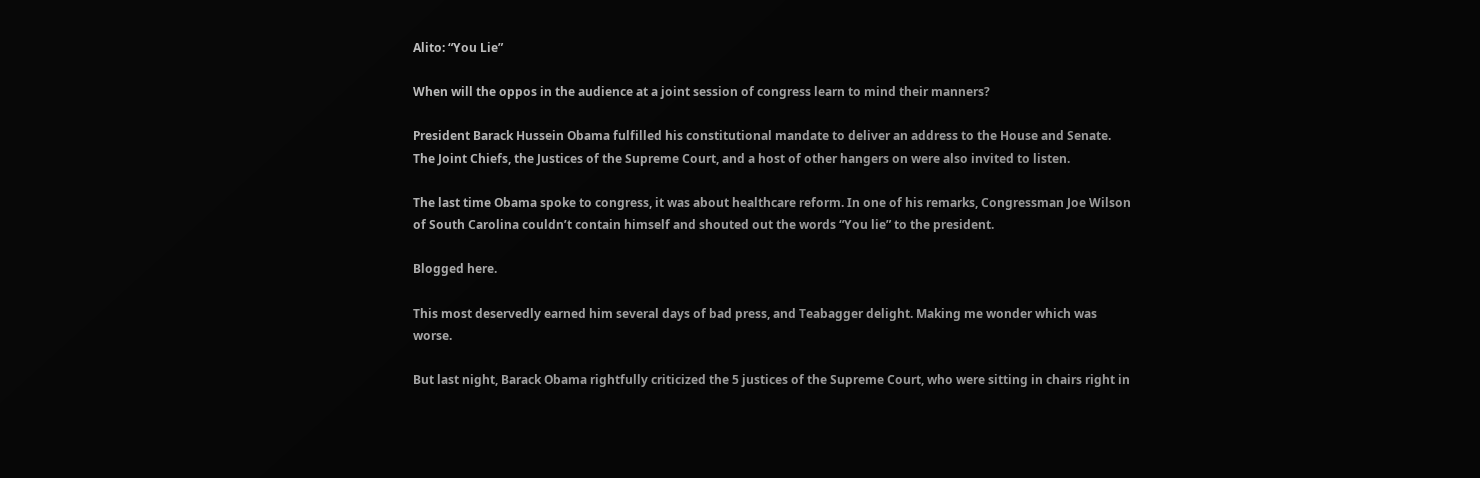Alito: “You Lie”

When will the oppos in the audience at a joint session of congress learn to mind their manners?

President Barack Hussein Obama fulfilled his constitutional mandate to deliver an address to the House and Senate. The Joint Chiefs, the Justices of the Supreme Court, and a host of other hangers on were also invited to listen.

The last time Obama spoke to congress, it was about healthcare reform. In one of his remarks, Congressman Joe Wilson of South Carolina couldn’t contain himself and shouted out the words “You lie” to the president.

Blogged here.

This most deservedly earned him several days of bad press, and Teabagger delight. Making me wonder which was worse.

But last night, Barack Obama rightfully criticized the 5 justices of the Supreme Court, who were sitting in chairs right in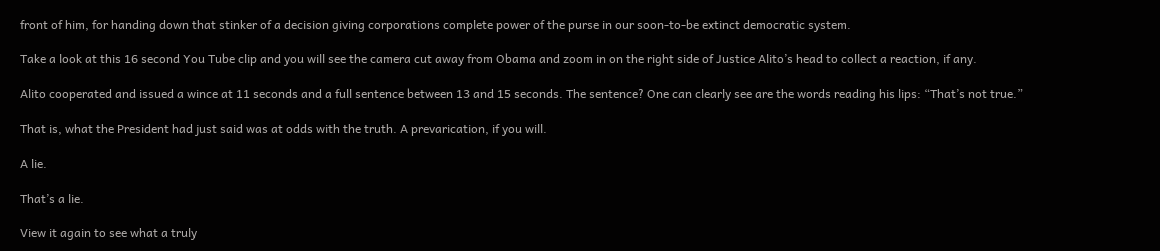front of him, for handing down that stinker of a decision giving corporations complete power of the purse in our soon-to-be extinct democratic system.

Take a look at this 16 second You Tube clip and you will see the camera cut away from Obama and zoom in on the right side of Justice Alito’s head to collect a reaction, if any.

Alito cooperated and issued a wince at 11 seconds and a full sentence between 13 and 15 seconds. The sentence? One can clearly see are the words reading his lips: “That’s not true.”

That is, what the President had just said was at odds with the truth. A prevarication, if you will.

A lie.

That’s a lie.

View it again to see what a truly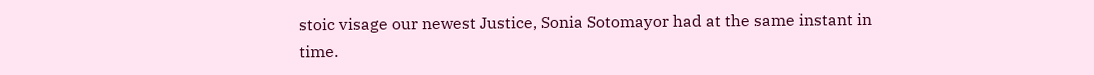stoic visage our newest Justice, Sonia Sotomayor had at the same instant in time.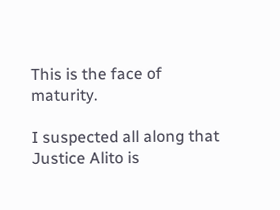This is the face of maturity.

I suspected all along that Justice Alito is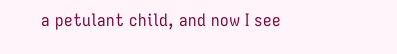a petulant child, and now I see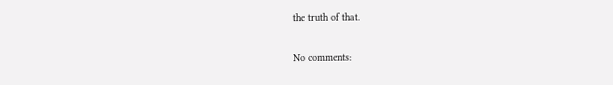the truth of that.

No comments: